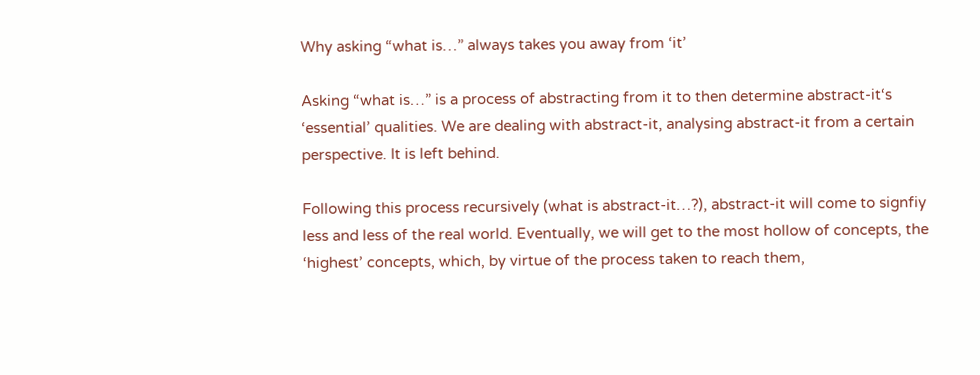Why asking “what is…” always takes you away from ‘it’

Asking “what is…” is a process of abstracting from it to then determine abstract-it‘s ‘essential’ qualities. We are dealing with abstract-it, analysing abstract-it from a certain perspective. It is left behind.

Following this process recursively (what is abstract-it…?), abstract-it will come to signfiy less and less of the real world. Eventually, we will get to the most hollow of concepts, the ‘highest’ concepts, which, by virtue of the process taken to reach them,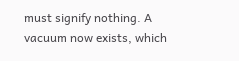must signify nothing. A vacuum now exists, which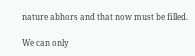nature abhors and that now must be filled.

We can only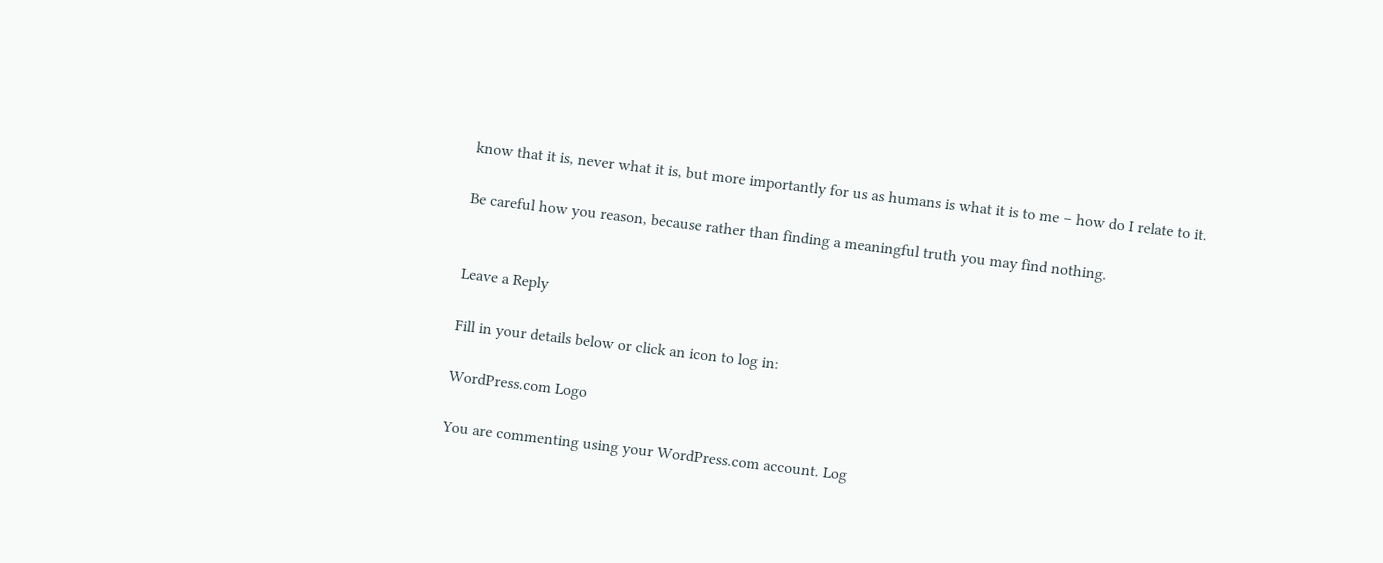know that it is, never what it is, but more importantly for us as humans is what it is to me – how do I relate to it.

Be careful how you reason, because rather than finding a meaningful truth you may find nothing.


Leave a Reply

Fill in your details below or click an icon to log in:

WordPress.com Logo

You are commenting using your WordPress.com account. Log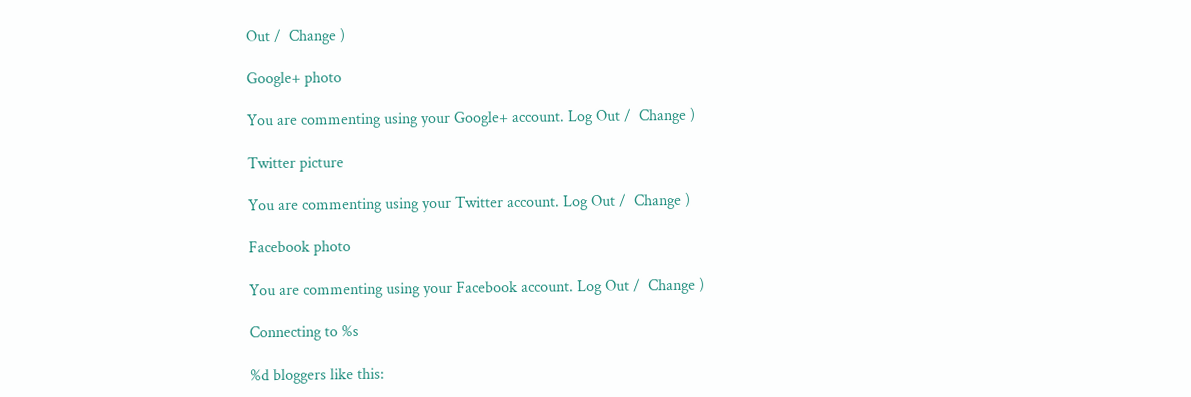Out /  Change )

Google+ photo

You are commenting using your Google+ account. Log Out /  Change )

Twitter picture

You are commenting using your Twitter account. Log Out /  Change )

Facebook photo

You are commenting using your Facebook account. Log Out /  Change )

Connecting to %s

%d bloggers like this: